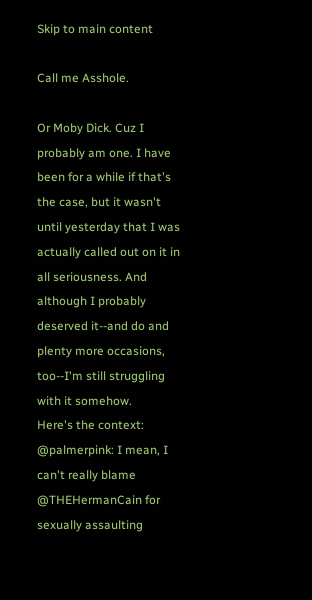Skip to main content

Call me Asshole.

Or Moby Dick. Cuz I probably am one. I have been for a while if that's the case, but it wasn't until yesterday that I was actually called out on it in all seriousness. And although I probably deserved it--and do and plenty more occasions, too--I'm still struggling with it somehow.
Here's the context:
@palmerpink: I mean, I can't really blame @THEHermanCain for sexually assaulting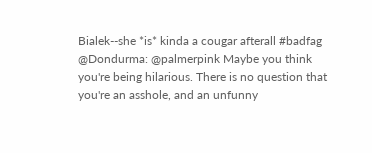Bialek--she *is* kinda a cougar afterall #badfag
@Dondurma: @palmerpink Maybe you think you're being hilarious. There is no question that you're an asshole, and an unfunny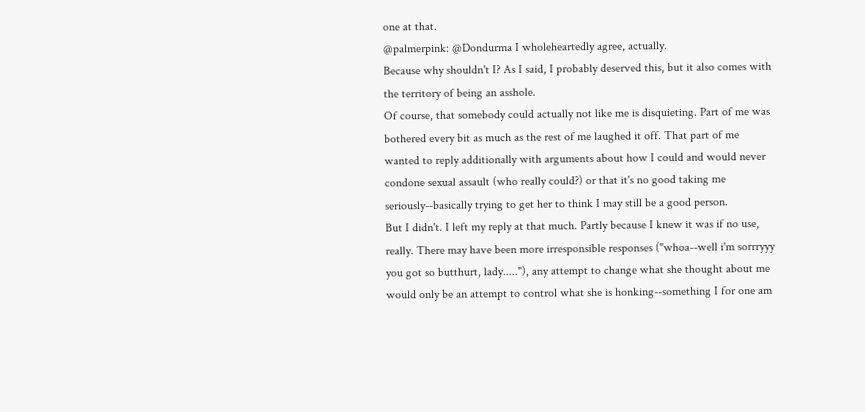one at that.
@palmerpink: @Dondurma I wholeheartedly agree, actually.
Because why shouldn't I? As I said, I probably deserved this, but it also comes with the territory of being an asshole.
Of course, that somebody could actually not like me is disquieting. Part of me was bothered every bit as much as the rest of me laughed it off. That part of me wanted to reply additionally with arguments about how I could and would never condone sexual assault (who really could?) or that it's no good taking me seriously--basically trying to get her to think I may still be a good person.
But I didn't. I left my reply at that much. Partly because I knew it was if no use, really. There may have been more irresponsible responses ("whoa--well i'm sorrryyy you got so butthurt, lady....."), any attempt to change what she thought about me would only be an attempt to control what she is honking--something I for one am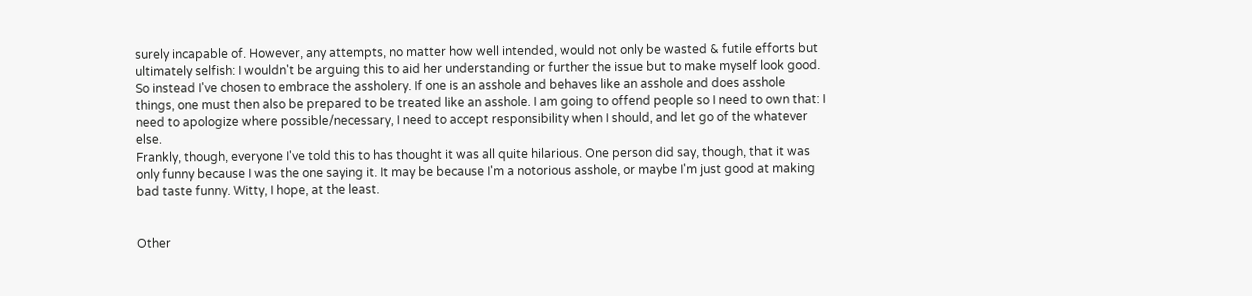surely incapable of. However, any attempts, no matter how well intended, would not only be wasted & futile efforts but ultimately selfish: I wouldn't be arguing this to aid her understanding or further the issue but to make myself look good.
So instead I've chosen to embrace the assholery. If one is an asshole and behaves like an asshole and does asshole things, one must then also be prepared to be treated like an asshole. I am going to offend people so I need to own that: I need to apologize where possible/necessary, I need to accept responsibility when I should, and let go of the whatever else.
Frankly, though, everyone I've told this to has thought it was all quite hilarious. One person did say, though, that it was only funny because I was the one saying it. It may be because I'm a notorious asshole, or maybe I'm just good at making bad taste funny. Witty, I hope, at the least.


Other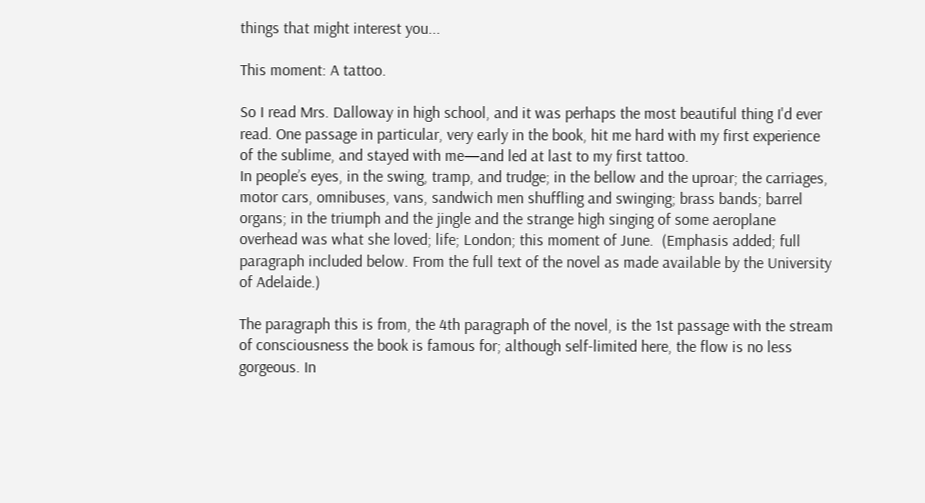things that might interest you...

This moment: A tattoo.

So I read Mrs. Dalloway in high school, and it was perhaps the most beautiful thing I'd ever read. One passage in particular, very early in the book, hit me hard with my first experience of the sublime, and stayed with me—and led at last to my first tattoo.
In people’s eyes, in the swing, tramp, and trudge; in the bellow and the uproar; the carriages, motor cars, omnibuses, vans, sandwich men shuffling and swinging; brass bands; barrel organs; in the triumph and the jingle and the strange high singing of some aeroplane overhead was what she loved; life; London; this moment of June.  (Emphasis added; full paragraph included below. From the full text of the novel as made available by the University of Adelaide.)

The paragraph this is from, the 4th paragraph of the novel, is the 1st passage with the stream of consciousness the book is famous for; although self-limited here, the flow is no less gorgeous. In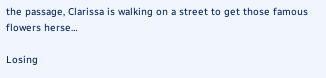the passage, Clarissa is walking on a street to get those famous flowers herse…

Losing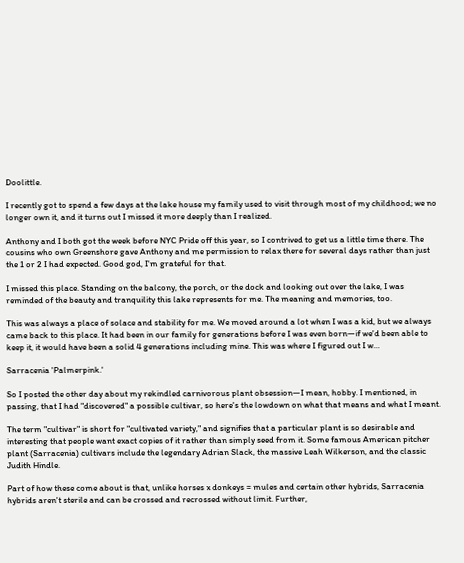Doolittle.

I recently got to spend a few days at the lake house my family used to visit through most of my childhood; we no longer own it, and it turns out I missed it more deeply than I realized.

Anthony and I both got the week before NYC Pride off this year, so I contrived to get us a little time there. The cousins who own Greenshore gave Anthony and me permission to relax there for several days rather than just the 1 or 2 I had expected. Good god, I'm grateful for that.

I missed this place. Standing on the balcony, the porch, or the dock and looking out over the lake, I was reminded of the beauty and tranquility this lake represents for me. The meaning and memories, too.

This was always a place of solace and stability for me. We moved around a lot when I was a kid, but we always came back to this place. It had been in our family for generations before I was even born—if we'd been able to keep it, it would have been a solid 4 generations including mine. This was where I figured out I w…

Sarracenia 'Palmerpink.'

So I posted the other day about my rekindled carnivorous plant obsession—I mean, hobby. I mentioned, in passing, that I had "discovered" a possible cultivar, so here's the lowdown on what that means and what I meant.

The term "cultivar" is short for "cultivated variety," and signifies that a particular plant is so desirable and interesting that people want exact copies of it rather than simply seed from it. Some famous American pitcher plant (Sarracenia) cultivars include the legendary Adrian Slack, the massive Leah Wilkerson, and the classic Judith Hindle.

Part of how these come about is that, unlike horses x donkeys = mules and certain other hybrids, Sarracenia hybrids aren't sterile and can be crossed and recrossed without limit. Further,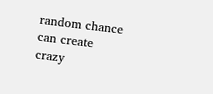random chance can create crazy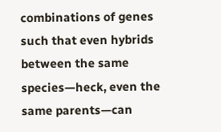combinations of genes such that even hybrids between the same species—heck, even the same parents—can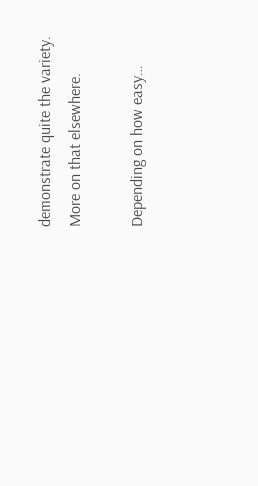demonstrate quite the variety. More on that elsewhere.

Depending on how easy…